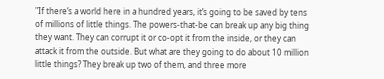"If there’s a world here in a hundred years, it’s going to be saved by tens of millions of little things. The powers-that-be can break up any big thing they want. They can corrupt it or co-opt it from the inside, or they can attack it from the outside. But what are they going to do about 10 million little things? They break up two of them, and three more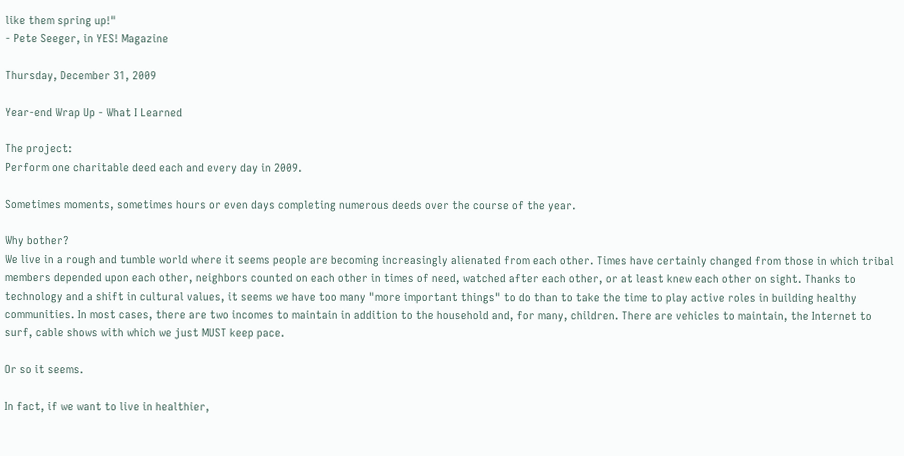like them spring up!"
- Pete Seeger, in YES! Magazine

Thursday, December 31, 2009

Year-end Wrap Up - What I Learned

The project:
Perform one charitable deed each and every day in 2009.

Sometimes moments, sometimes hours or even days completing numerous deeds over the course of the year.

Why bother?
We live in a rough and tumble world where it seems people are becoming increasingly alienated from each other. Times have certainly changed from those in which tribal members depended upon each other, neighbors counted on each other in times of need, watched after each other, or at least knew each other on sight. Thanks to technology and a shift in cultural values, it seems we have too many "more important things" to do than to take the time to play active roles in building healthy communities. In most cases, there are two incomes to maintain in addition to the household and, for many, children. There are vehicles to maintain, the Internet to surf, cable shows with which we just MUST keep pace.

Or so it seems.

In fact, if we want to live in healthier,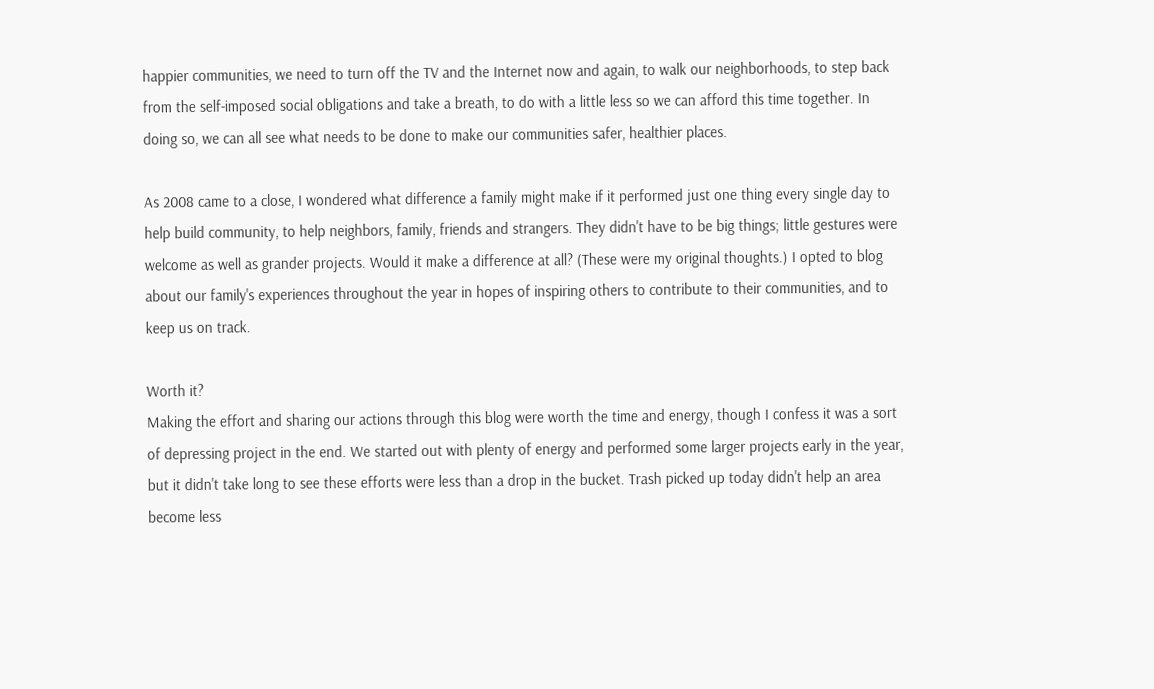happier communities, we need to turn off the TV and the Internet now and again, to walk our neighborhoods, to step back from the self-imposed social obligations and take a breath, to do with a little less so we can afford this time together. In doing so, we can all see what needs to be done to make our communities safer, healthier places.

As 2008 came to a close, I wondered what difference a family might make if it performed just one thing every single day to help build community, to help neighbors, family, friends and strangers. They didn't have to be big things; little gestures were welcome as well as grander projects. Would it make a difference at all? (These were my original thoughts.) I opted to blog about our family's experiences throughout the year in hopes of inspiring others to contribute to their communities, and to keep us on track.

Worth it?
Making the effort and sharing our actions through this blog were worth the time and energy, though I confess it was a sort of depressing project in the end. We started out with plenty of energy and performed some larger projects early in the year, but it didn't take long to see these efforts were less than a drop in the bucket. Trash picked up today didn't help an area become less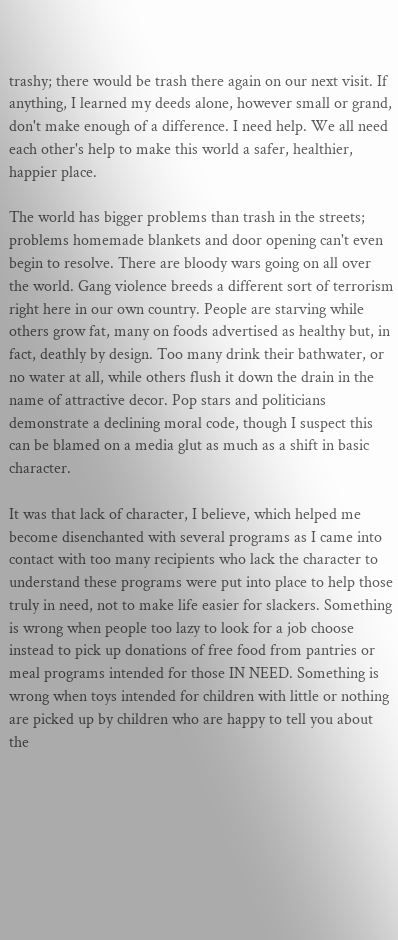trashy; there would be trash there again on our next visit. If anything, I learned my deeds alone, however small or grand, don't make enough of a difference. I need help. We all need each other's help to make this world a safer, healthier, happier place.

The world has bigger problems than trash in the streets; problems homemade blankets and door opening can't even begin to resolve. There are bloody wars going on all over the world. Gang violence breeds a different sort of terrorism right here in our own country. People are starving while others grow fat, many on foods advertised as healthy but, in fact, deathly by design. Too many drink their bathwater, or no water at all, while others flush it down the drain in the name of attractive decor. Pop stars and politicians demonstrate a declining moral code, though I suspect this can be blamed on a media glut as much as a shift in basic character.

It was that lack of character, I believe, which helped me become disenchanted with several programs as I came into contact with too many recipients who lack the character to understand these programs were put into place to help those truly in need, not to make life easier for slackers. Something is wrong when people too lazy to look for a job choose instead to pick up donations of free food from pantries or meal programs intended for those IN NEED. Something is wrong when toys intended for children with little or nothing are picked up by children who are happy to tell you about the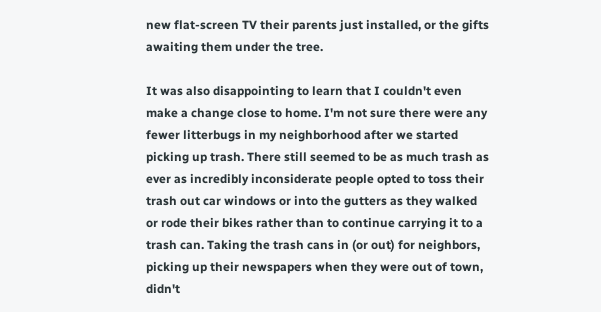new flat-screen TV their parents just installed, or the gifts awaiting them under the tree.

It was also disappointing to learn that I couldn't even make a change close to home. I'm not sure there were any fewer litterbugs in my neighborhood after we started picking up trash. There still seemed to be as much trash as ever as incredibly inconsiderate people opted to toss their trash out car windows or into the gutters as they walked or rode their bikes rather than to continue carrying it to a trash can. Taking the trash cans in (or out) for neighbors, picking up their newspapers when they were out of town, didn't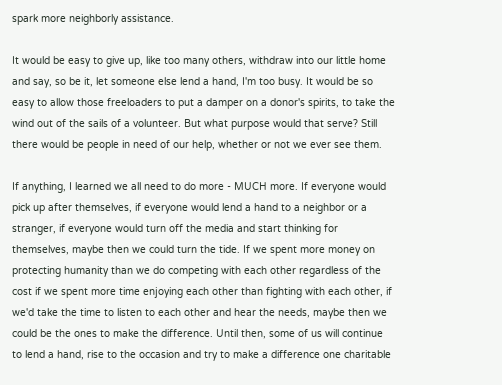spark more neighborly assistance.

It would be easy to give up, like too many others, withdraw into our little home and say, so be it, let someone else lend a hand, I'm too busy. It would be so easy to allow those freeloaders to put a damper on a donor's spirits, to take the wind out of the sails of a volunteer. But what purpose would that serve? Still there would be people in need of our help, whether or not we ever see them.

If anything, I learned we all need to do more - MUCH more. If everyone would pick up after themselves, if everyone would lend a hand to a neighbor or a stranger, if everyone would turn off the media and start thinking for themselves, maybe then we could turn the tide. If we spent more money on protecting humanity than we do competing with each other regardless of the cost if we spent more time enjoying each other than fighting with each other, if we'd take the time to listen to each other and hear the needs, maybe then we could be the ones to make the difference. Until then, some of us will continue to lend a hand, rise to the occasion and try to make a difference one charitable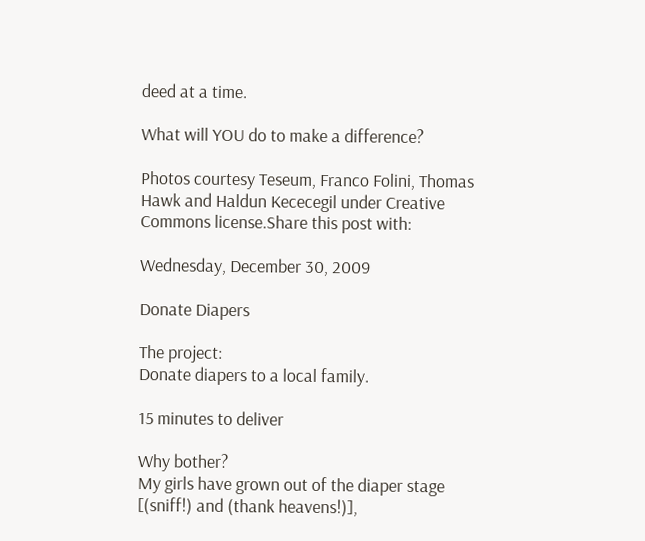deed at a time.

What will YOU do to make a difference?

Photos courtesy Teseum, Franco Folini, Thomas Hawk and Haldun Kececegil under Creative Commons license.Share this post with:

Wednesday, December 30, 2009

Donate Diapers

The project:
Donate diapers to a local family.

15 minutes to deliver

Why bother?
My girls have grown out of the diaper stage [(sniff!) and (thank heavens!)],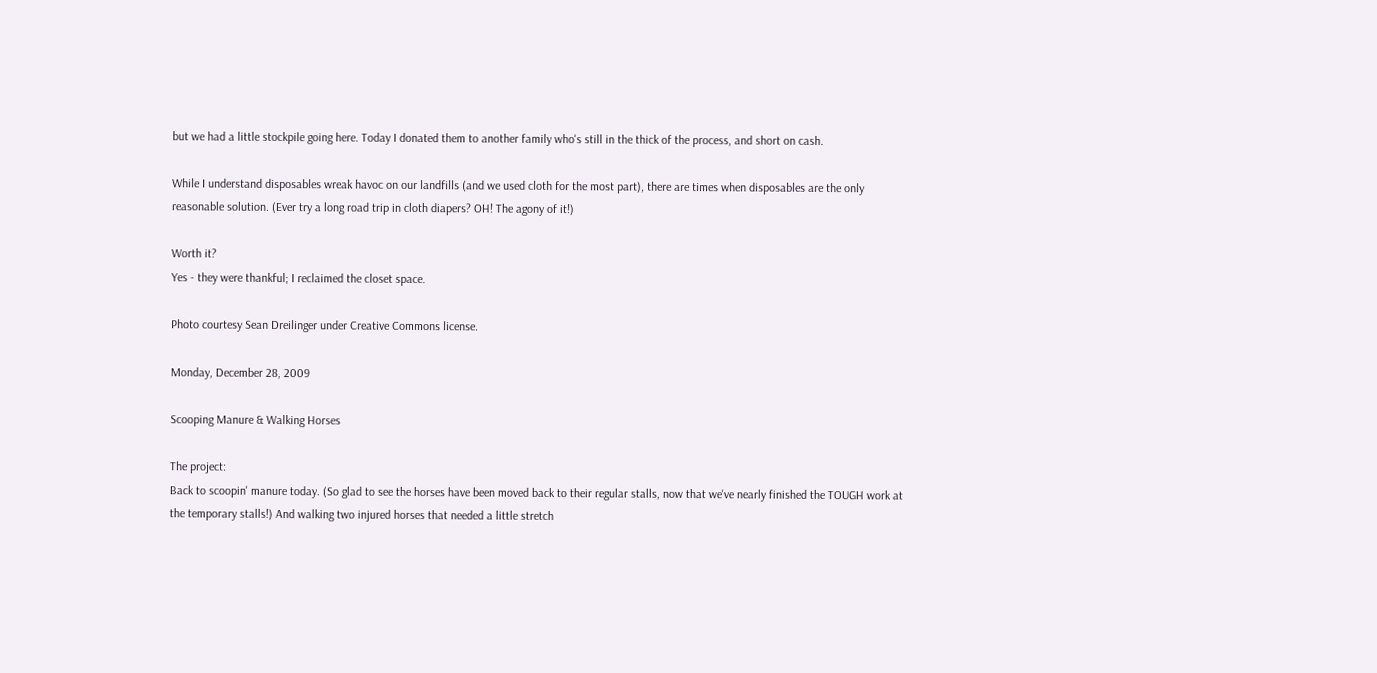but we had a little stockpile going here. Today I donated them to another family who's still in the thick of the process, and short on cash.

While I understand disposables wreak havoc on our landfills (and we used cloth for the most part), there are times when disposables are the only reasonable solution. (Ever try a long road trip in cloth diapers? OH! The agony of it!)

Worth it?
Yes - they were thankful; I reclaimed the closet space.

Photo courtesy Sean Dreilinger under Creative Commons license.

Monday, December 28, 2009

Scooping Manure & Walking Horses

The project:
Back to scoopin' manure today. (So glad to see the horses have been moved back to their regular stalls, now that we've nearly finished the TOUGH work at the temporary stalls!) And walking two injured horses that needed a little stretch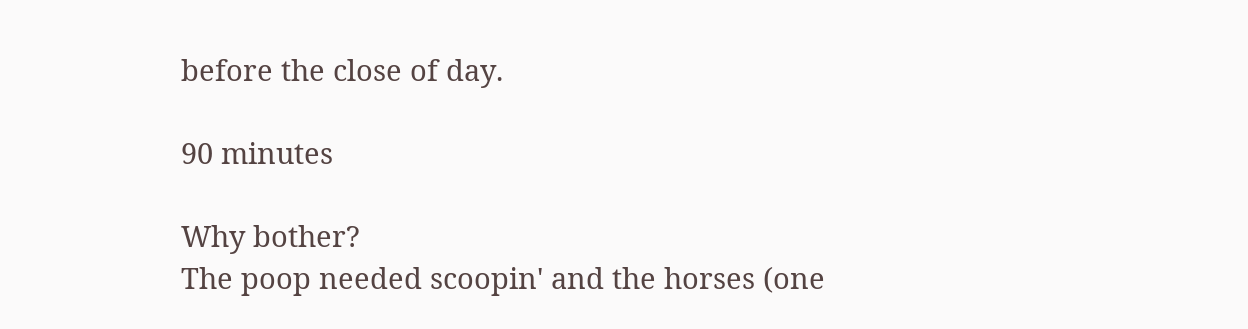before the close of day.

90 minutes

Why bother?
The poop needed scoopin' and the horses (one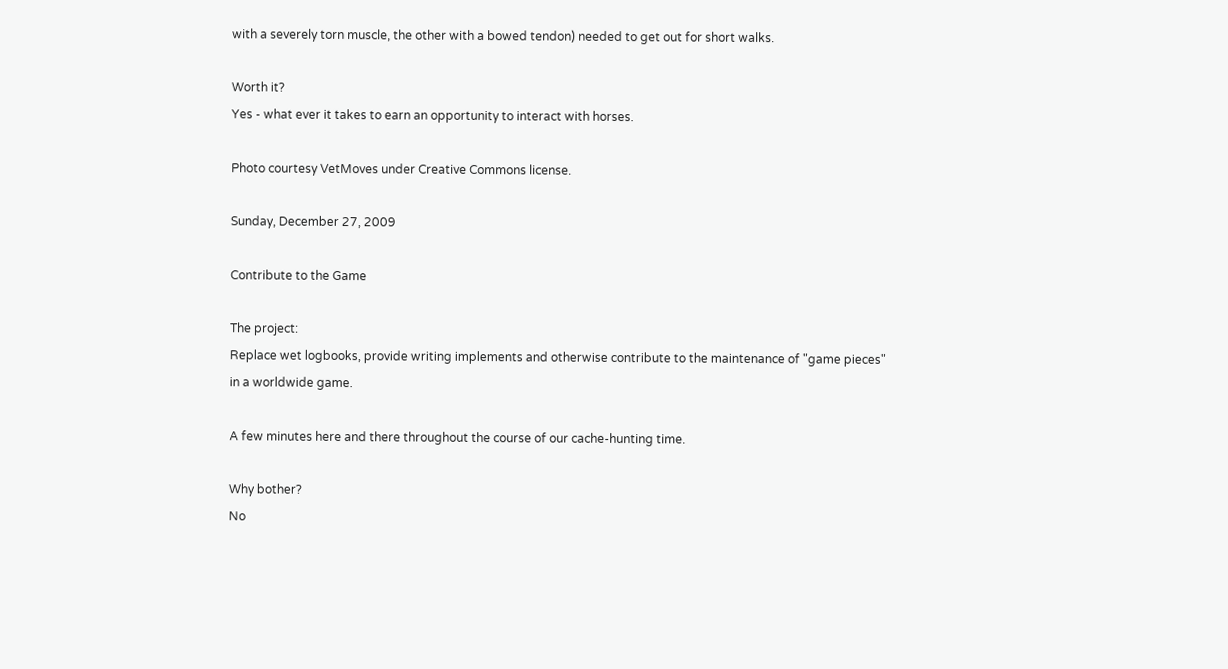with a severely torn muscle, the other with a bowed tendon) needed to get out for short walks.

Worth it?
Yes - what ever it takes to earn an opportunity to interact with horses.

Photo courtesy VetMoves under Creative Commons license.

Sunday, December 27, 2009

Contribute to the Game

The project:
Replace wet logbooks, provide writing implements and otherwise contribute to the maintenance of "game pieces" in a worldwide game.

A few minutes here and there throughout the course of our cache-hunting time.

Why bother?
No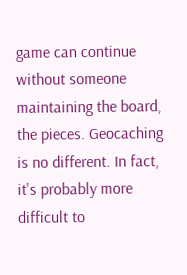game can continue without someone maintaining the board, the pieces. Geocaching is no different. In fact, it's probably more difficult to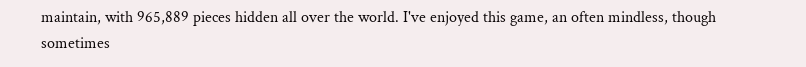maintain, with 965,889 pieces hidden all over the world. I've enjoyed this game, an often mindless, though sometimes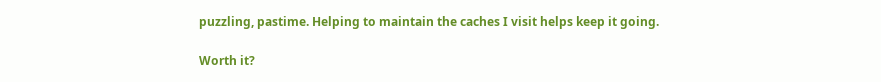puzzling, pastime. Helping to maintain the caches I visit helps keep it going.

Worth it?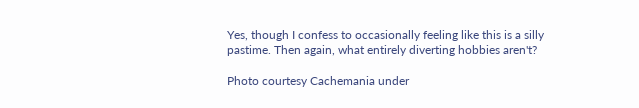Yes, though I confess to occasionally feeling like this is a silly pastime. Then again, what entirely diverting hobbies aren't?

Photo courtesy Cachemania under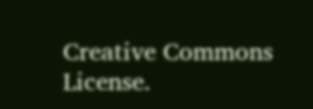Creative Commons License.